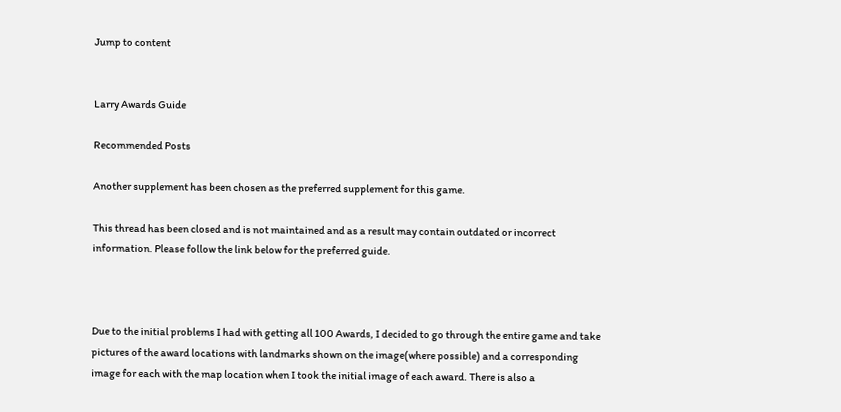Jump to content


Larry Awards Guide

Recommended Posts

Another supplement has been chosen as the preferred supplement for this game.

This thread has been closed and is not maintained and as a result may contain outdated or incorrect information. Please follow the link below for the preferred guide.



Due to the initial problems I had with getting all 100 Awards, I decided to go through the entire game and take pictures of the award locations with landmarks shown on the image(where possible) and a corresponding image for each with the map location when I took the initial image of each award. There is also a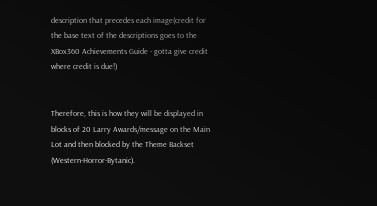description that precedes each image(credit for the base text of the descriptions goes to the XBox360 Achievements Guide - gotta give credit where credit is due!)


Therefore, this is how they will be displayed in blocks of 20 Larry Awards/message on the Main Lot and then blocked by the Theme Backset (Western-Horror-Bytanic).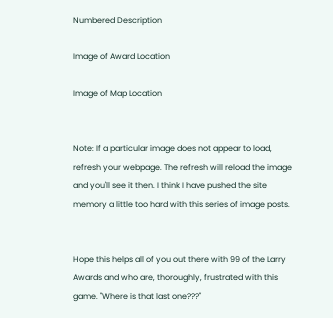Numbered Description

Image of Award Location

Image of Map Location


Note: If a particular image does not appear to load, refresh your webpage. The refresh will reload the image and you'll see it then. I think I have pushed the site memory a little too hard with this series of image posts.


Hope this helps all of you out there with 99 of the Larry Awards and who are, thoroughly, frustrated with this game. "Where is that last one???"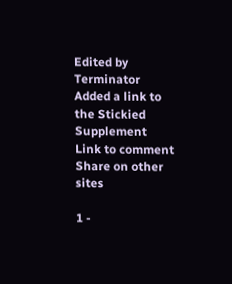Edited by Terminator
Added a link to the Stickied Supplement
Link to comment
Share on other sites

1 -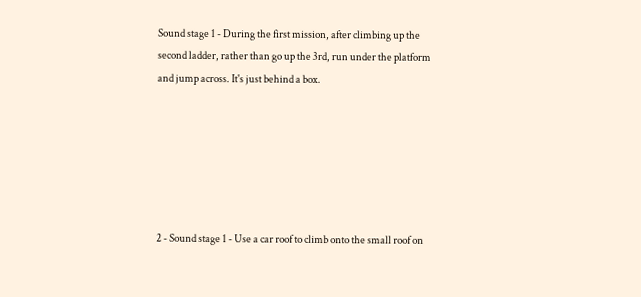Sound stage 1 - During the first mission, after climbing up the second ladder, rather than go up the 3rd, run under the platform and jump across. It's just behind a box.






2 - Sound stage 1 - Use a car roof to climb onto the small roof on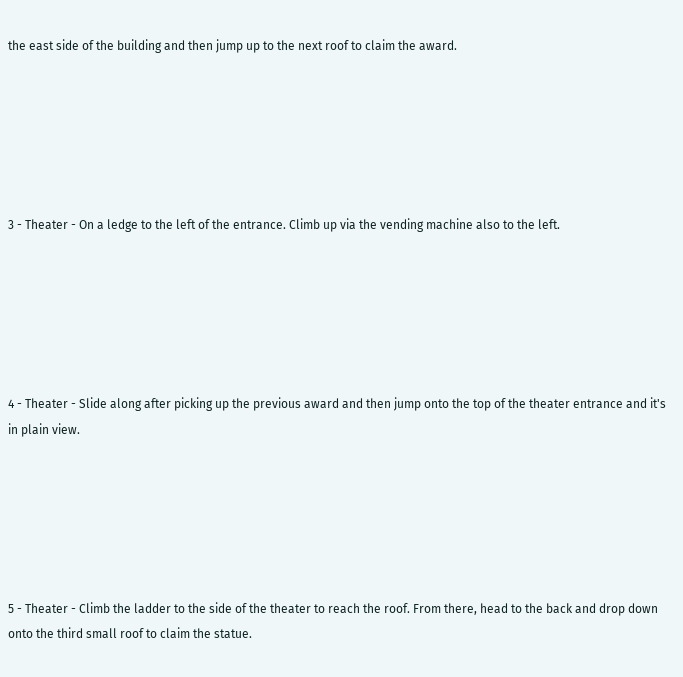the east side of the building and then jump up to the next roof to claim the award.






3 - Theater - On a ledge to the left of the entrance. Climb up via the vending machine also to the left.






4 - Theater - Slide along after picking up the previous award and then jump onto the top of the theater entrance and it's in plain view.






5 - Theater - Climb the ladder to the side of the theater to reach the roof. From there, head to the back and drop down onto the third small roof to claim the statue.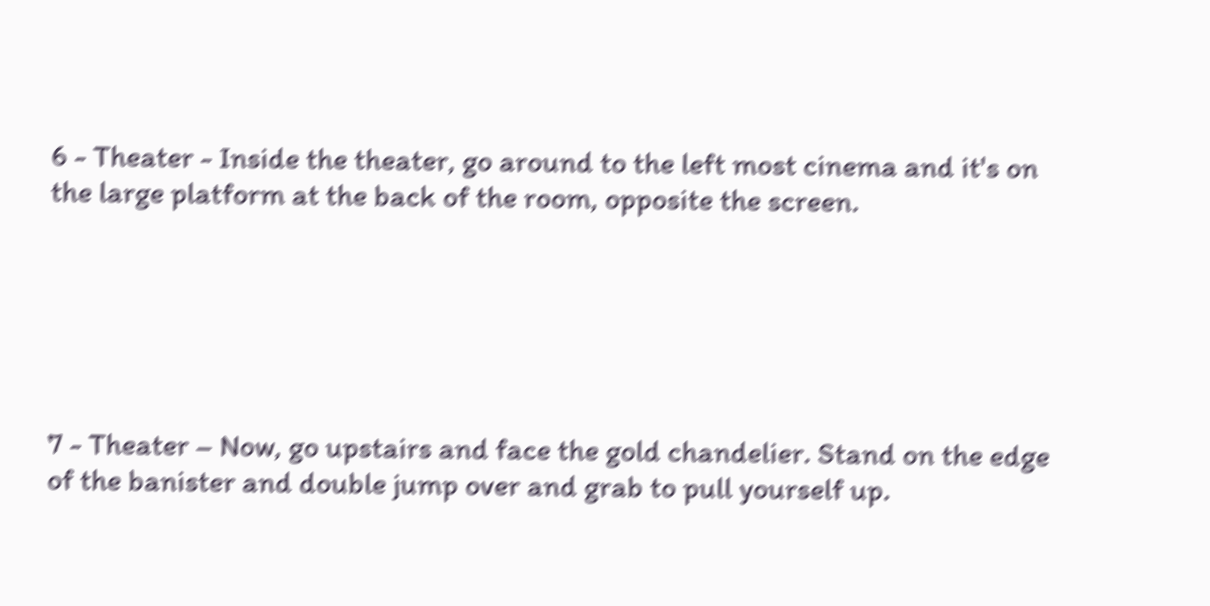6 - Theater - Inside the theater, go around to the left most cinema and it's on the large platform at the back of the room, opposite the screen.






7 - Theater – Now, go upstairs and face the gold chandelier. Stand on the edge of the banister and double jump over and grab to pull yourself up.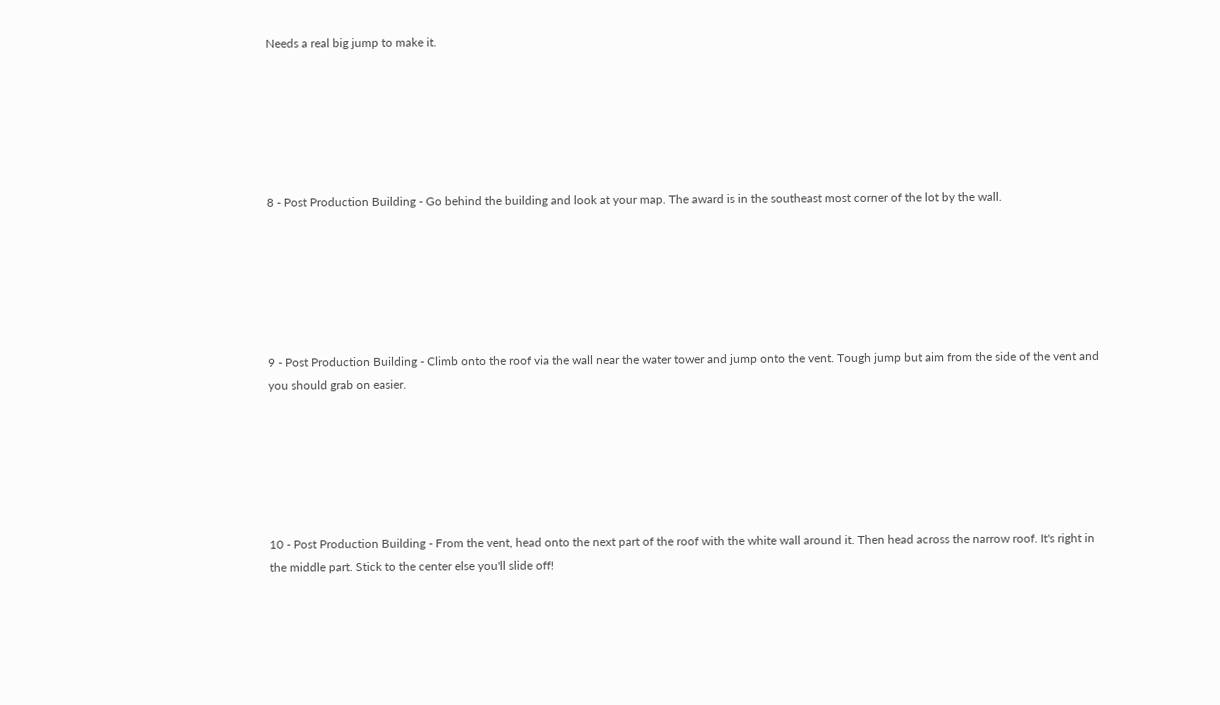Needs a real big jump to make it.






8 - Post Production Building - Go behind the building and look at your map. The award is in the southeast most corner of the lot by the wall.






9 - Post Production Building - Climb onto the roof via the wall near the water tower and jump onto the vent. Tough jump but aim from the side of the vent and you should grab on easier.






10 - Post Production Building - From the vent, head onto the next part of the roof with the white wall around it. Then head across the narrow roof. It's right in the middle part. Stick to the center else you'll slide off!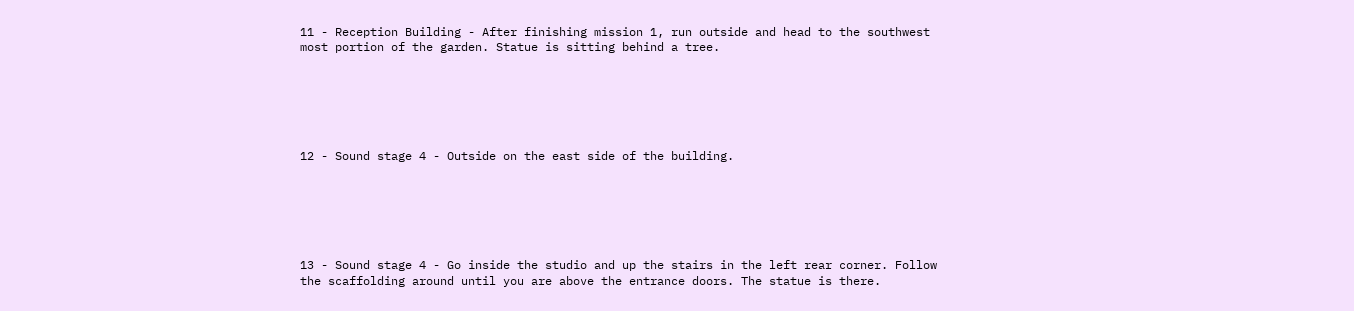11 - Reception Building - After finishing mission 1, run outside and head to the southwest most portion of the garden. Statue is sitting behind a tree.






12 - Sound stage 4 - Outside on the east side of the building.






13 - Sound stage 4 - Go inside the studio and up the stairs in the left rear corner. Follow the scaffolding around until you are above the entrance doors. The statue is there.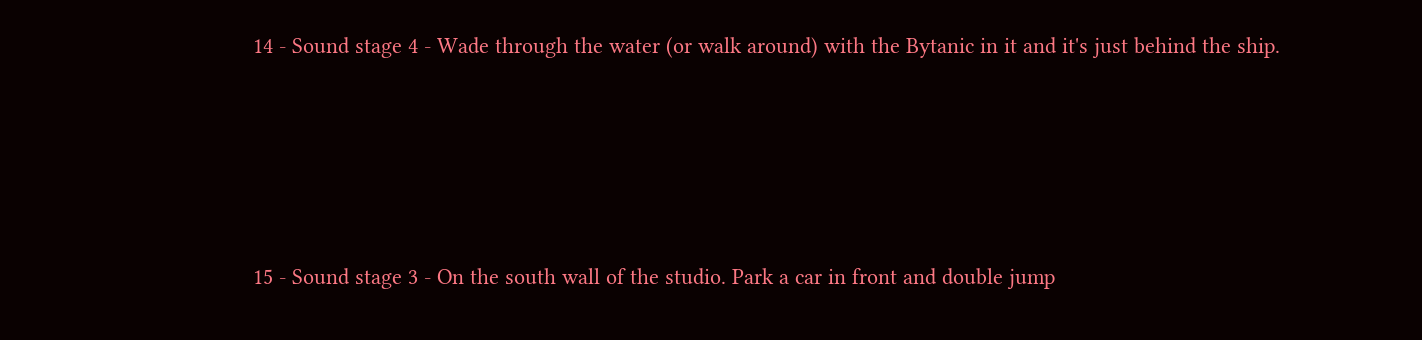14 - Sound stage 4 - Wade through the water (or walk around) with the Bytanic in it and it's just behind the ship.






15 - Sound stage 3 - On the south wall of the studio. Park a car in front and double jump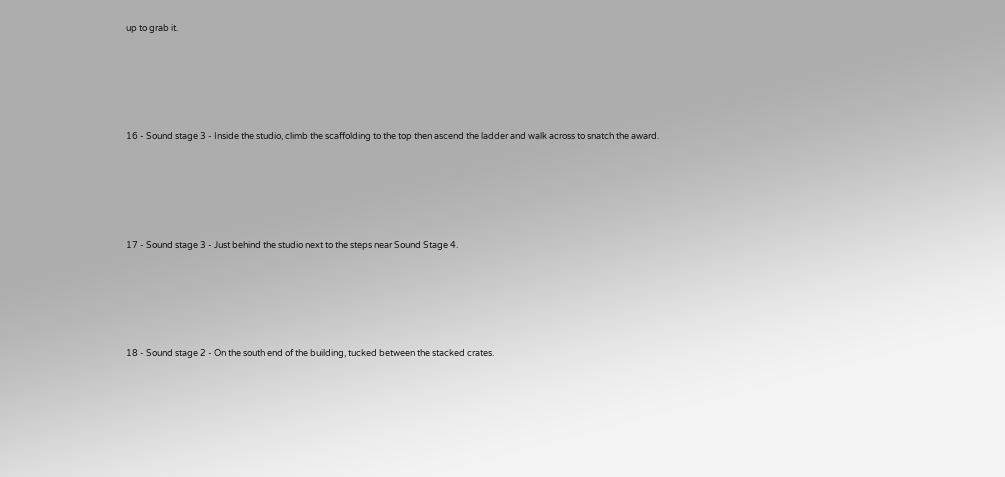up to grab it.






16 - Sound stage 3 - Inside the studio, climb the scaffolding to the top then ascend the ladder and walk across to snatch the award.






17 - Sound stage 3 - Just behind the studio next to the steps near Sound Stage 4.






18 - Sound stage 2 - On the south end of the building, tucked between the stacked crates.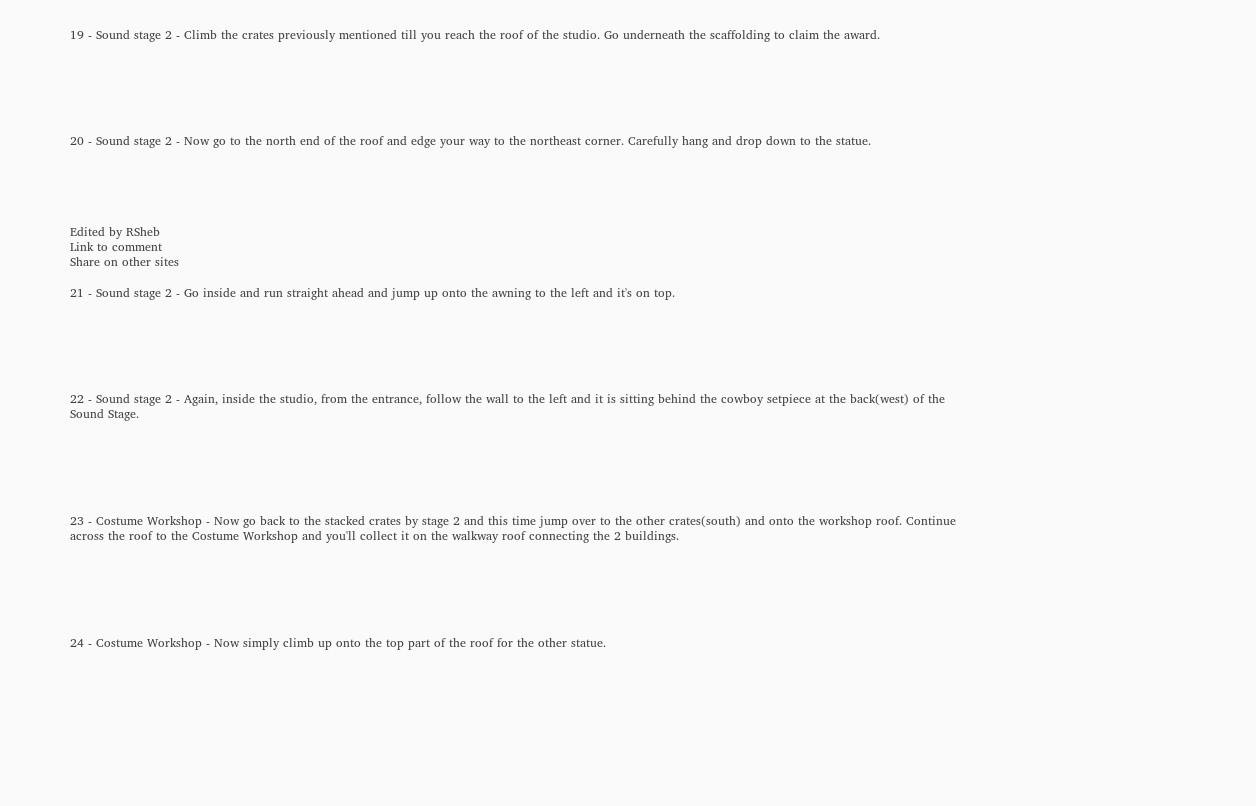19 - Sound stage 2 - Climb the crates previously mentioned till you reach the roof of the studio. Go underneath the scaffolding to claim the award.






20 - Sound stage 2 - Now go to the north end of the roof and edge your way to the northeast corner. Carefully hang and drop down to the statue.





Edited by RSheb
Link to comment
Share on other sites

21 - Sound stage 2 - Go inside and run straight ahead and jump up onto the awning to the left and it's on top.






22 - Sound stage 2 - Again, inside the studio, from the entrance, follow the wall to the left and it is sitting behind the cowboy setpiece at the back(west) of the Sound Stage.






23 - Costume Workshop - Now go back to the stacked crates by stage 2 and this time jump over to the other crates(south) and onto the workshop roof. Continue across the roof to the Costume Workshop and you'll collect it on the walkway roof connecting the 2 buildings.






24 - Costume Workshop - Now simply climb up onto the top part of the roof for the other statue.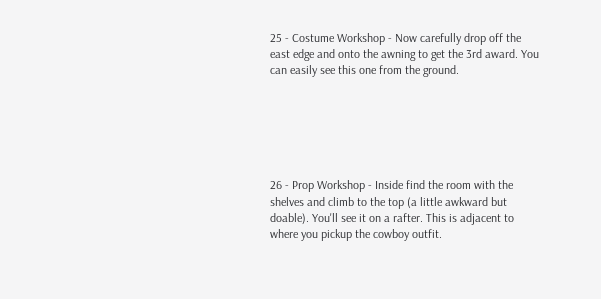25 - Costume Workshop - Now carefully drop off the east edge and onto the awning to get the 3rd award. You can easily see this one from the ground.






26 - Prop Workshop - Inside find the room with the shelves and climb to the top (a little awkward but doable). You'll see it on a rafter. This is adjacent to where you pickup the cowboy outfit.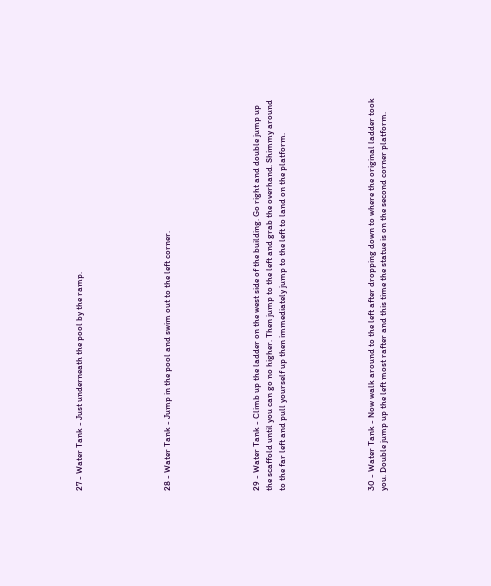27 - Water Tank - Just underneath the pool by the ramp.






28 - Water Tank - Jump in the pool and swim out to the left corner.






29 - Water Tank - Climb up the ladder on the west side of the building. Go right and double jump up the scaffold until you can go no higher. Then jump to the left and grab the overhand. Shimmy around to the far left and pull yourself up then immediately jump to the left to land on the platform.






30 - Water Tank - Now walk around to the left after dropping down to where the original ladder took you. Double jump up the left most rafter and this time the statue is on the second corner platform.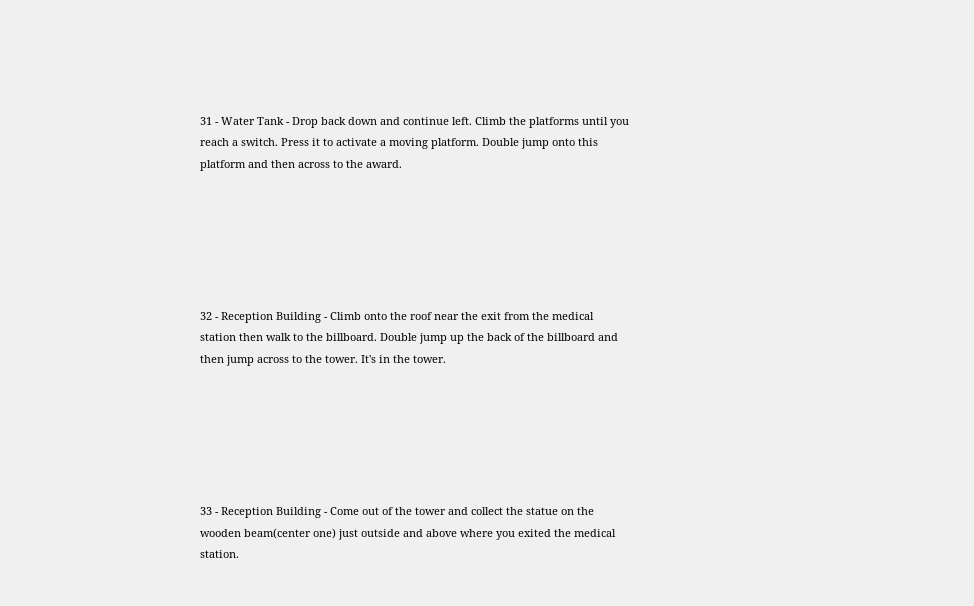31 - Water Tank - Drop back down and continue left. Climb the platforms until you reach a switch. Press it to activate a moving platform. Double jump onto this platform and then across to the award.






32 - Reception Building - Climb onto the roof near the exit from the medical station then walk to the billboard. Double jump up the back of the billboard and then jump across to the tower. It's in the tower.






33 - Reception Building - Come out of the tower and collect the statue on the wooden beam(center one) just outside and above where you exited the medical station.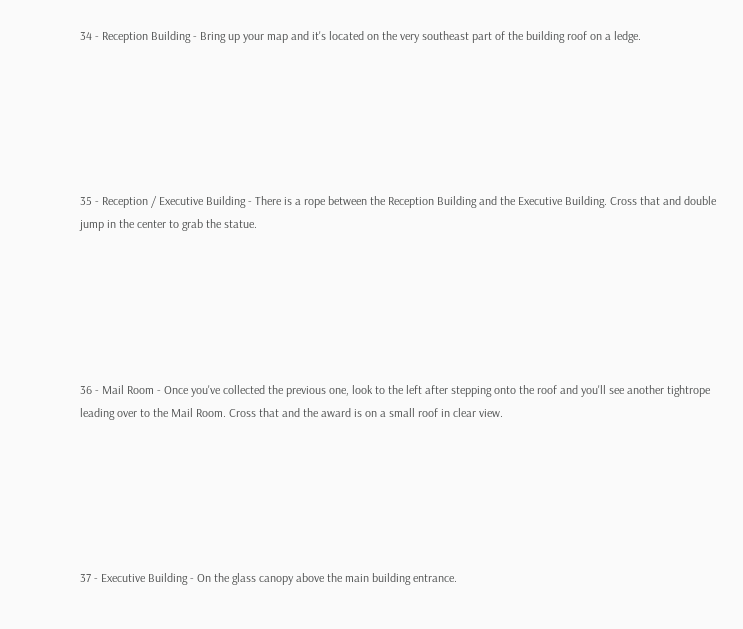34 - Reception Building - Bring up your map and it's located on the very southeast part of the building roof on a ledge.






35 - Reception / Executive Building - There is a rope between the Reception Building and the Executive Building. Cross that and double jump in the center to grab the statue.






36 - Mail Room - Once you've collected the previous one, look to the left after stepping onto the roof and you'll see another tightrope leading over to the Mail Room. Cross that and the award is on a small roof in clear view.






37 - Executive Building - On the glass canopy above the main building entrance.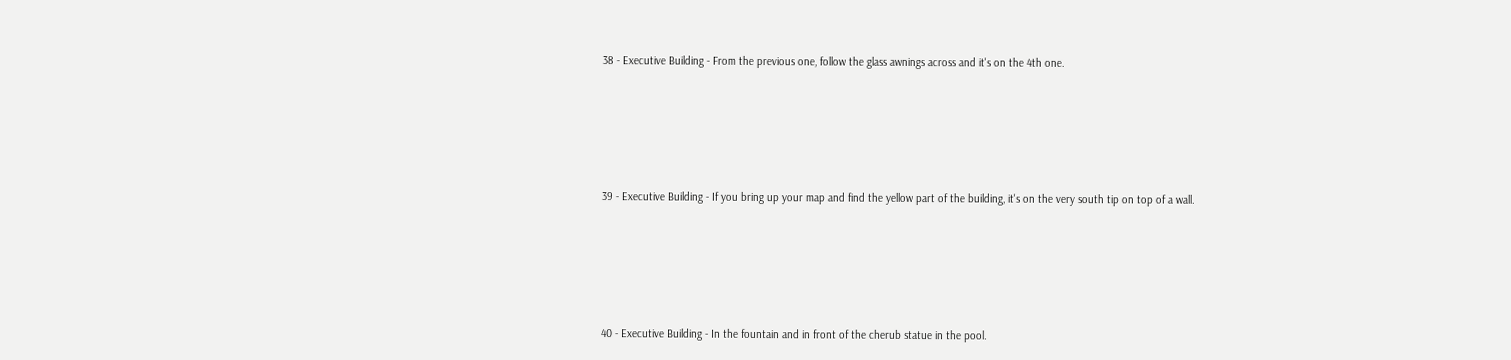38 - Executive Building - From the previous one, follow the glass awnings across and it's on the 4th one.






39 - Executive Building - If you bring up your map and find the yellow part of the building, it's on the very south tip on top of a wall.






40 - Executive Building - In the fountain and in front of the cherub statue in the pool.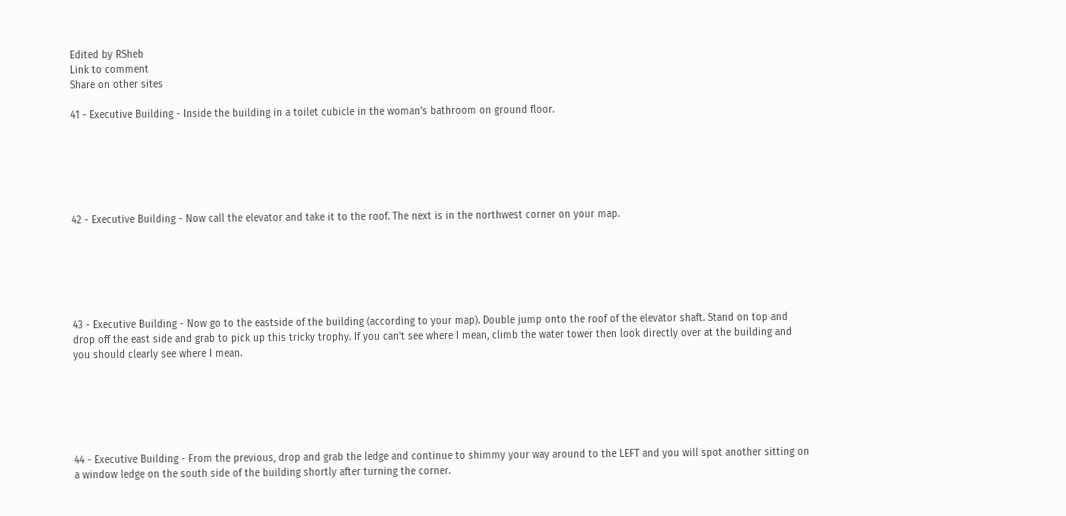Edited by RSheb
Link to comment
Share on other sites

41 - Executive Building - Inside the building in a toilet cubicle in the woman’s bathroom on ground floor.






42 - Executive Building - Now call the elevator and take it to the roof. The next is in the northwest corner on your map.






43 - Executive Building - Now go to the eastside of the building (according to your map). Double jump onto the roof of the elevator shaft. Stand on top and drop off the east side and grab to pick up this tricky trophy. If you can't see where I mean, climb the water tower then look directly over at the building and you should clearly see where I mean.






44 - Executive Building - From the previous, drop and grab the ledge and continue to shimmy your way around to the LEFT and you will spot another sitting on a window ledge on the south side of the building shortly after turning the corner.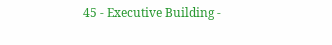45 - Executive Building -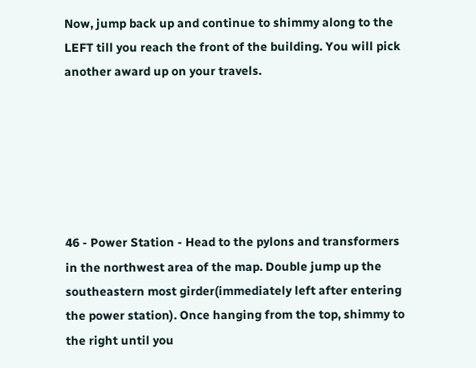Now, jump back up and continue to shimmy along to the LEFT till you reach the front of the building. You will pick another award up on your travels.






46 - Power Station - Head to the pylons and transformers in the northwest area of the map. Double jump up the southeastern most girder(immediately left after entering the power station). Once hanging from the top, shimmy to the right until you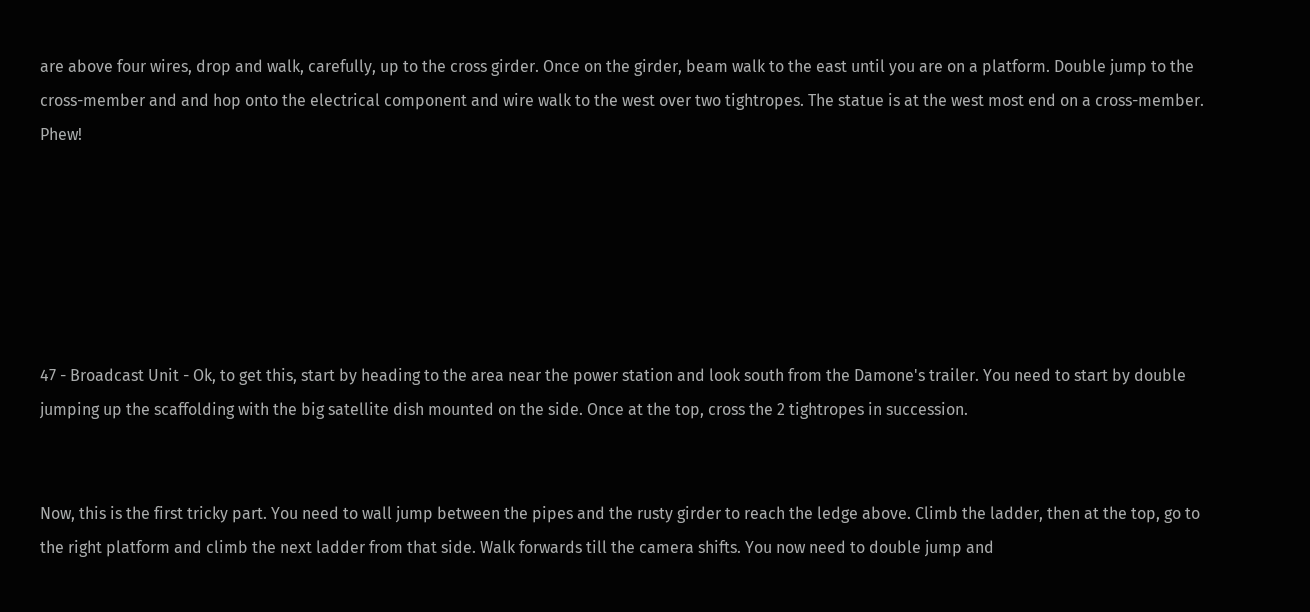are above four wires, drop and walk, carefully, up to the cross girder. Once on the girder, beam walk to the east until you are on a platform. Double jump to the cross-member and and hop onto the electrical component and wire walk to the west over two tightropes. The statue is at the west most end on a cross-member. Phew!






47 - Broadcast Unit - Ok, to get this, start by heading to the area near the power station and look south from the Damone's trailer. You need to start by double jumping up the scaffolding with the big satellite dish mounted on the side. Once at the top, cross the 2 tightropes in succession.


Now, this is the first tricky part. You need to wall jump between the pipes and the rusty girder to reach the ledge above. Climb the ladder, then at the top, go to the right platform and climb the next ladder from that side. Walk forwards till the camera shifts. You now need to double jump and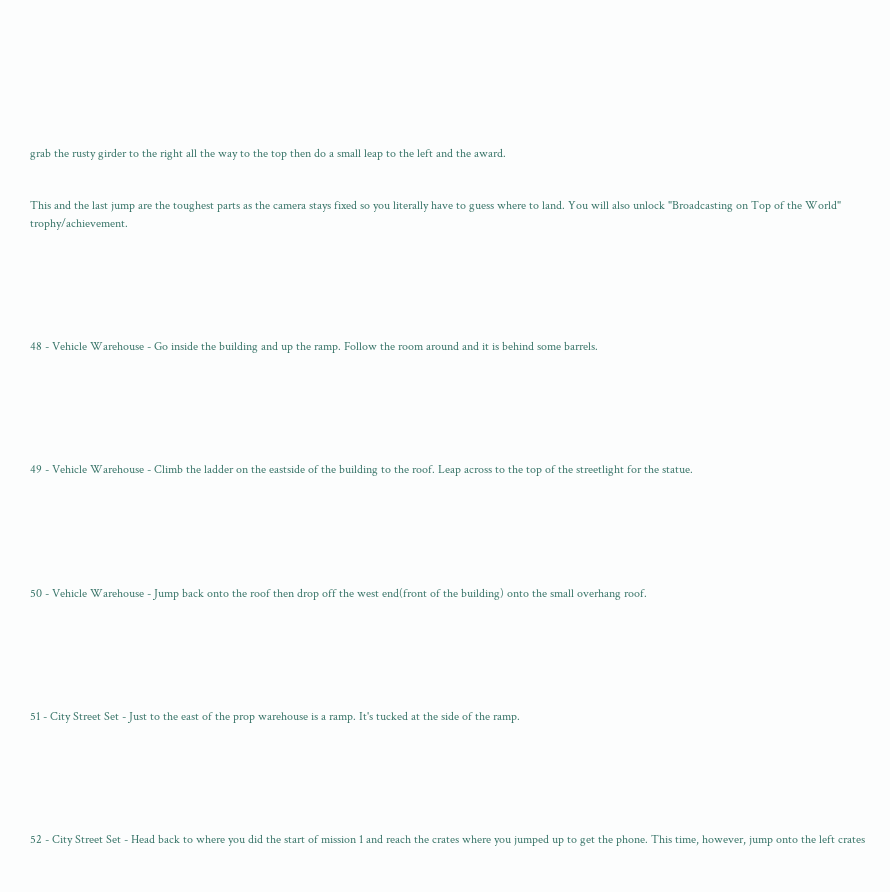grab the rusty girder to the right all the way to the top then do a small leap to the left and the award.


This and the last jump are the toughest parts as the camera stays fixed so you literally have to guess where to land. You will also unlock "Broadcasting on Top of the World" trophy/achievement.






48 - Vehicle Warehouse - Go inside the building and up the ramp. Follow the room around and it is behind some barrels.






49 - Vehicle Warehouse - Climb the ladder on the eastside of the building to the roof. Leap across to the top of the streetlight for the statue.






50 - Vehicle Warehouse - Jump back onto the roof then drop off the west end(front of the building) onto the small overhang roof.






51 - City Street Set - Just to the east of the prop warehouse is a ramp. It's tucked at the side of the ramp.






52 - City Street Set - Head back to where you did the start of mission 1 and reach the crates where you jumped up to get the phone. This time, however, jump onto the left crates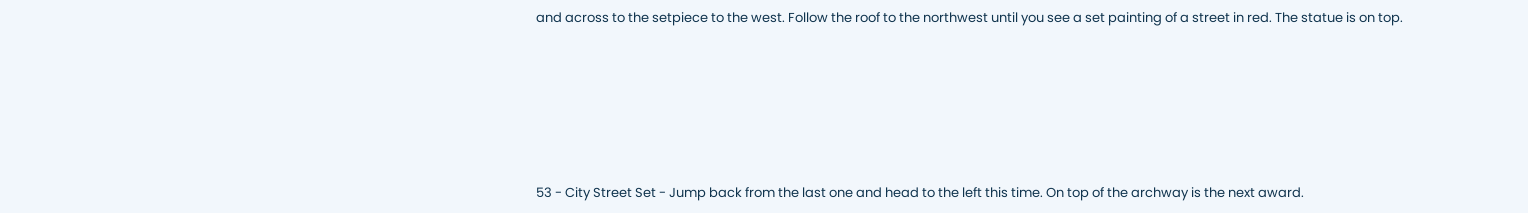and across to the setpiece to the west. Follow the roof to the northwest until you see a set painting of a street in red. The statue is on top.






53 - City Street Set - Jump back from the last one and head to the left this time. On top of the archway is the next award.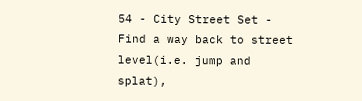54 - City Street Set - Find a way back to street level(i.e. jump and splat),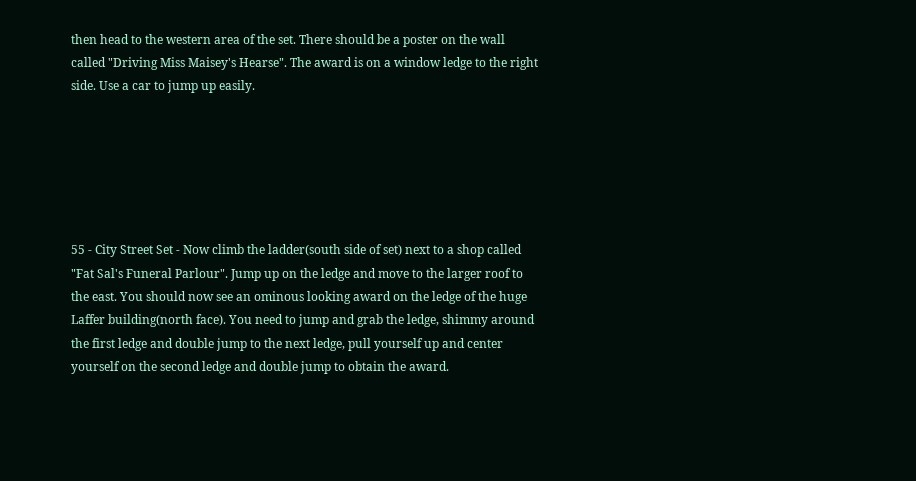then head to the western area of the set. There should be a poster on the wall called "Driving Miss Maisey's Hearse". The award is on a window ledge to the right side. Use a car to jump up easily.






55 - City Street Set - Now climb the ladder(south side of set) next to a shop called "Fat Sal's Funeral Parlour". Jump up on the ledge and move to the larger roof to the east. You should now see an ominous looking award on the ledge of the huge Laffer building(north face). You need to jump and grab the ledge, shimmy around the first ledge and double jump to the next ledge, pull yourself up and center yourself on the second ledge and double jump to obtain the award.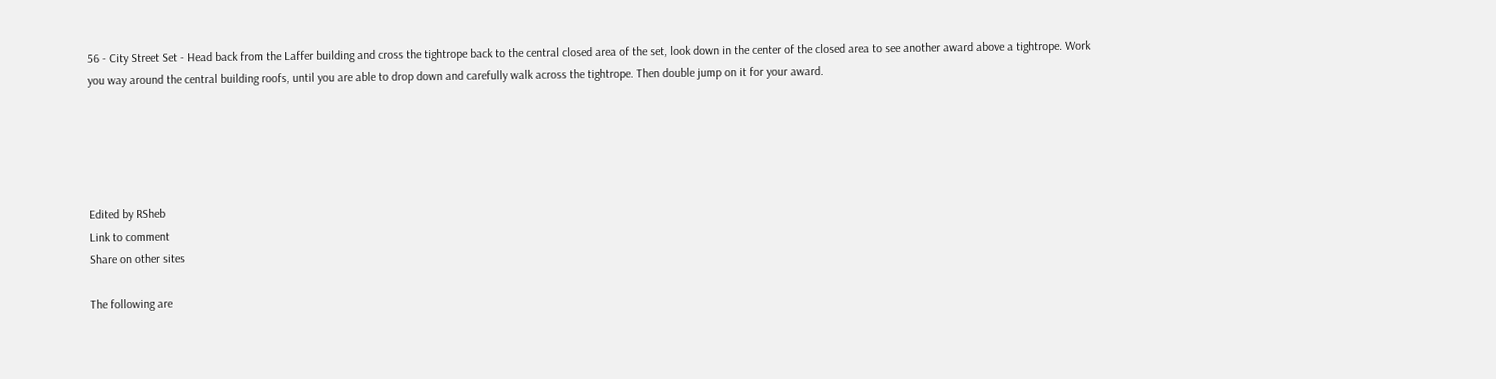56 - City Street Set - Head back from the Laffer building and cross the tightrope back to the central closed area of the set, look down in the center of the closed area to see another award above a tightrope. Work you way around the central building roofs, until you are able to drop down and carefully walk across the tightrope. Then double jump on it for your award.





Edited by RSheb
Link to comment
Share on other sites

The following are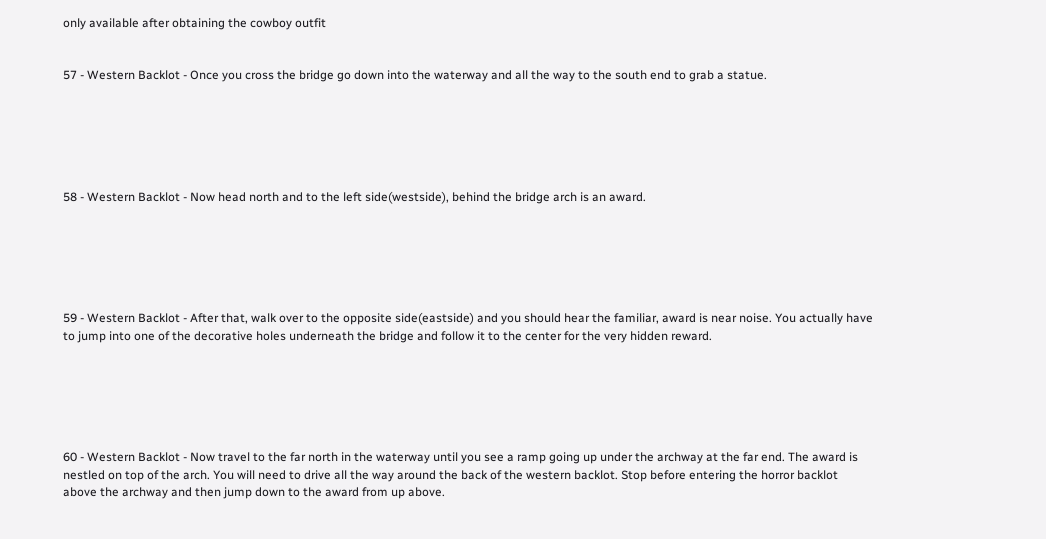only available after obtaining the cowboy outfit


57 - Western Backlot - Once you cross the bridge go down into the waterway and all the way to the south end to grab a statue.






58 - Western Backlot - Now head north and to the left side(westside), behind the bridge arch is an award.






59 - Western Backlot - After that, walk over to the opposite side(eastside) and you should hear the familiar, award is near noise. You actually have to jump into one of the decorative holes underneath the bridge and follow it to the center for the very hidden reward.






60 - Western Backlot - Now travel to the far north in the waterway until you see a ramp going up under the archway at the far end. The award is nestled on top of the arch. You will need to drive all the way around the back of the western backlot. Stop before entering the horror backlot above the archway and then jump down to the award from up above.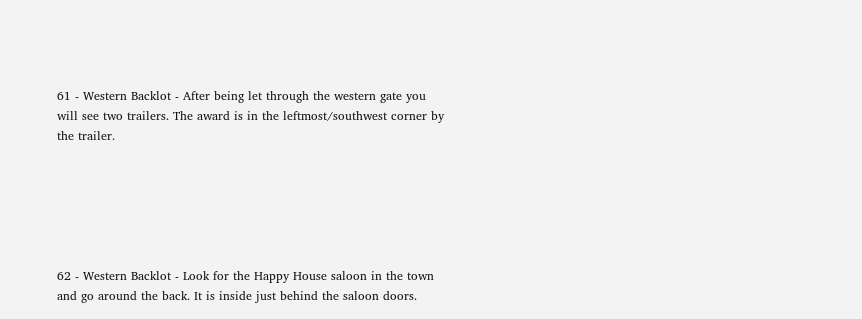61 - Western Backlot - After being let through the western gate you will see two trailers. The award is in the leftmost/southwest corner by the trailer.






62 - Western Backlot - Look for the Happy House saloon in the town and go around the back. It is inside just behind the saloon doors.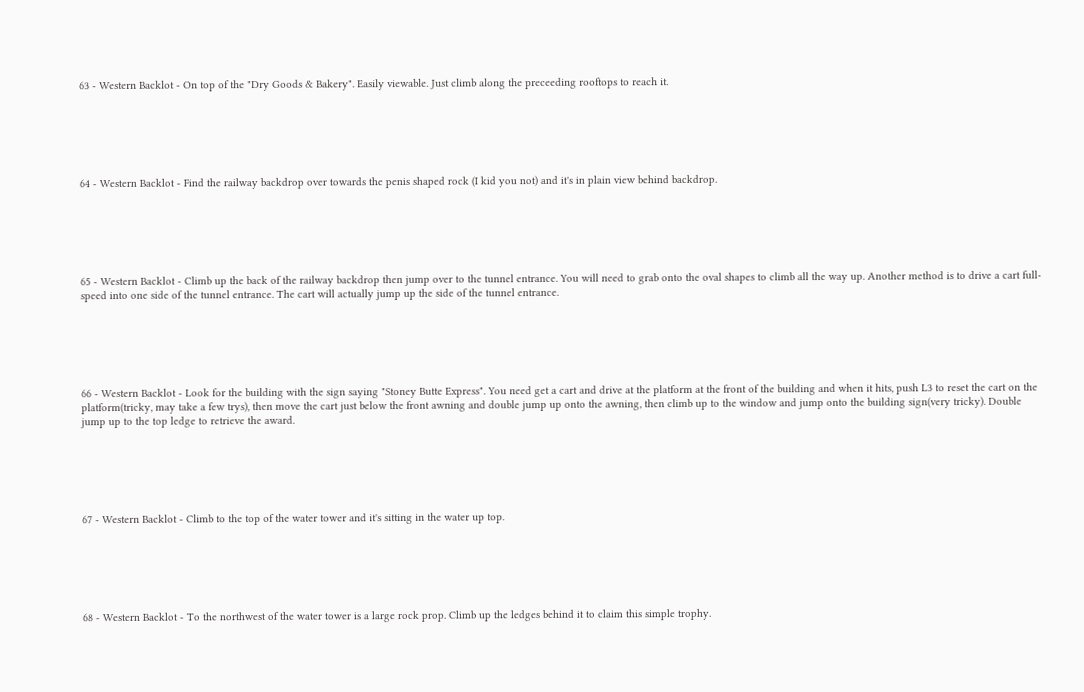63 - Western Backlot - On top of the "Dry Goods & Bakery". Easily viewable. Just climb along the preceeding rooftops to reach it.






64 - Western Backlot - Find the railway backdrop over towards the penis shaped rock (I kid you not) and it's in plain view behind backdrop.






65 - Western Backlot - Climb up the back of the railway backdrop then jump over to the tunnel entrance. You will need to grab onto the oval shapes to climb all the way up. Another method is to drive a cart full-speed into one side of the tunnel entrance. The cart will actually jump up the side of the tunnel entrance.






66 - Western Backlot - Look for the building with the sign saying "Stoney Butte Express". You need get a cart and drive at the platform at the front of the building and when it hits, push L3 to reset the cart on the platform(tricky, may take a few trys), then move the cart just below the front awning and double jump up onto the awning, then climb up to the window and jump onto the building sign(very tricky). Double jump up to the top ledge to retrieve the award.






67 - Western Backlot - Climb to the top of the water tower and it's sitting in the water up top.






68 - Western Backlot - To the northwest of the water tower is a large rock prop. Climb up the ledges behind it to claim this simple trophy.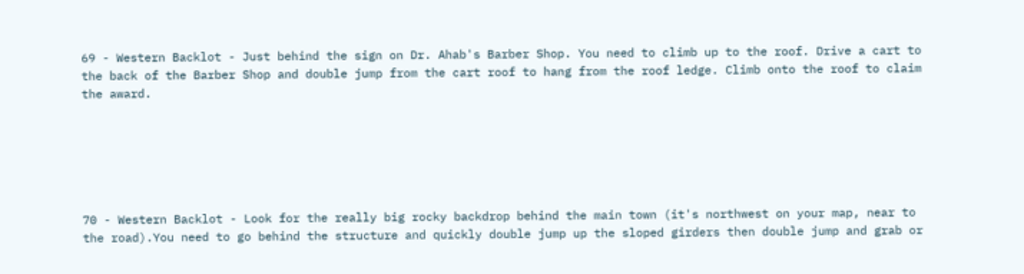69 - Western Backlot - Just behind the sign on Dr. Ahab's Barber Shop. You need to climb up to the roof. Drive a cart to the back of the Barber Shop and double jump from the cart roof to hang from the roof ledge. Climb onto the roof to claim the award.






70 - Western Backlot - Look for the really big rocky backdrop behind the main town (it's northwest on your map, near to the road).You need to go behind the structure and quickly double jump up the sloped girders then double jump and grab or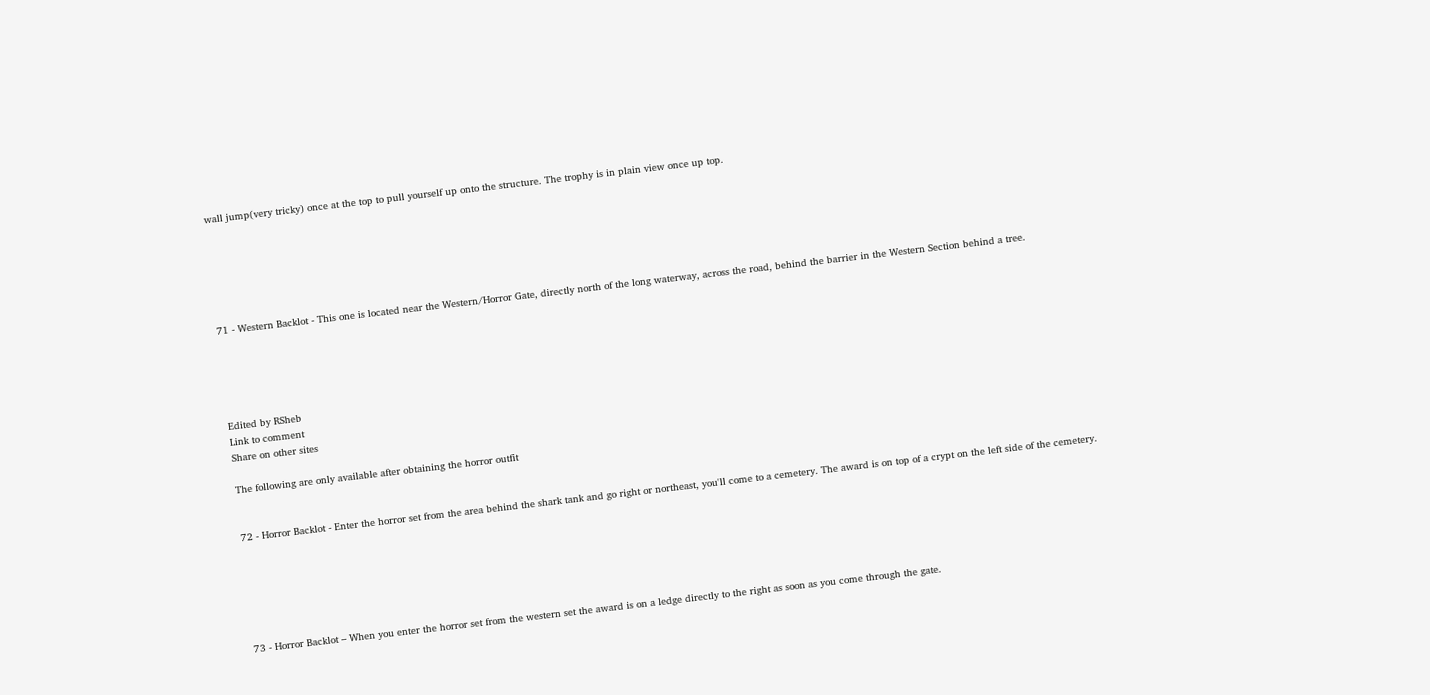wall jump(very tricky) once at the top to pull yourself up onto the structure. The trophy is in plain view once up top.






71 - Western Backlot - This one is located near the Western/Horror Gate, directly north of the long waterway, across the road, behind the barrier in the Western Section behind a tree.





Edited by RSheb
Link to comment
Share on other sites

The following are only available after obtaining the horror outfit


72 - Horror Backlot - Enter the horror set from the area behind the shark tank and go right or northeast, you'll come to a cemetery. The award is on top of a crypt on the left side of the cemetery.






73 - Horror Backlot – When you enter the horror set from the western set the award is on a ledge directly to the right as soon as you come through the gate.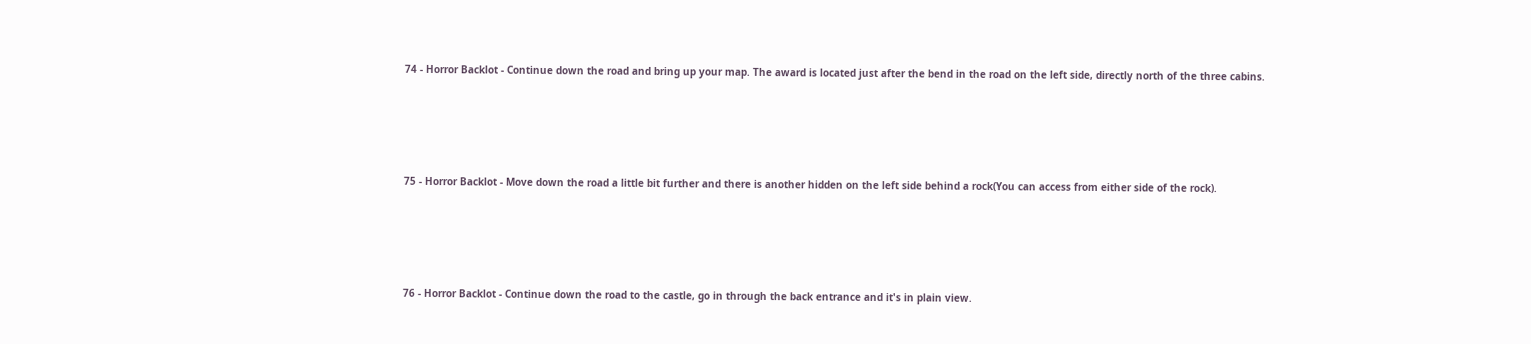74 - Horror Backlot - Continue down the road and bring up your map. The award is located just after the bend in the road on the left side, directly north of the three cabins.






75 - Horror Backlot - Move down the road a little bit further and there is another hidden on the left side behind a rock(You can access from either side of the rock).






76 - Horror Backlot - Continue down the road to the castle, go in through the back entrance and it's in plain view.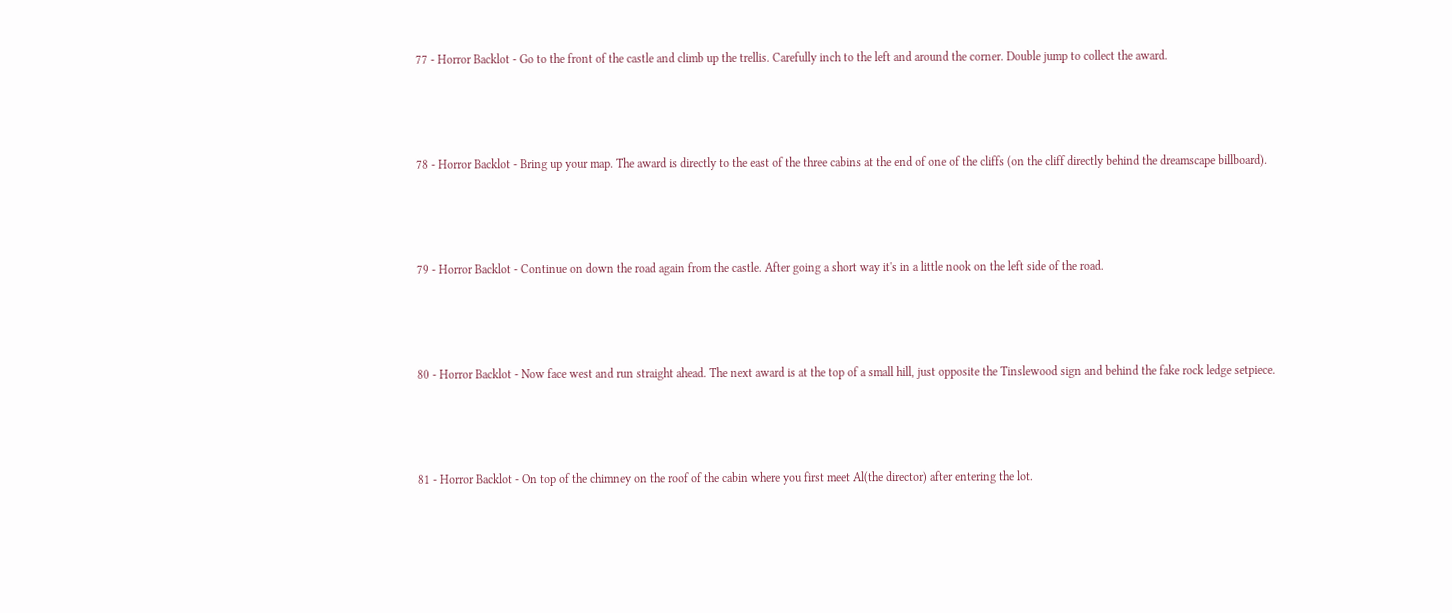77 - Horror Backlot - Go to the front of the castle and climb up the trellis. Carefully inch to the left and around the corner. Double jump to collect the award.






78 - Horror Backlot - Bring up your map. The award is directly to the east of the three cabins at the end of one of the cliffs (on the cliff directly behind the dreamscape billboard).






79 - Horror Backlot - Continue on down the road again from the castle. After going a short way it's in a little nook on the left side of the road.






80 - Horror Backlot - Now face west and run straight ahead. The next award is at the top of a small hill, just opposite the Tinslewood sign and behind the fake rock ledge setpiece.






81 - Horror Backlot - On top of the chimney on the roof of the cabin where you first meet Al(the director) after entering the lot.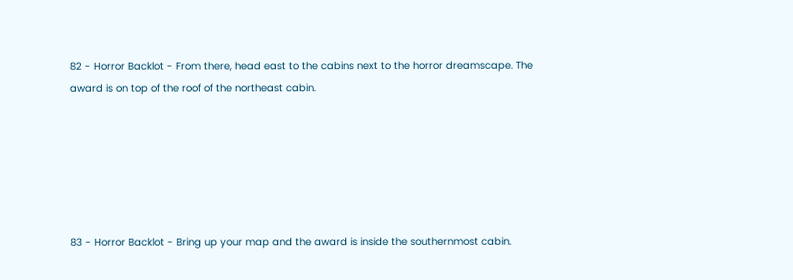82 - Horror Backlot - From there, head east to the cabins next to the horror dreamscape. The award is on top of the roof of the northeast cabin.






83 - Horror Backlot - Bring up your map and the award is inside the southernmost cabin.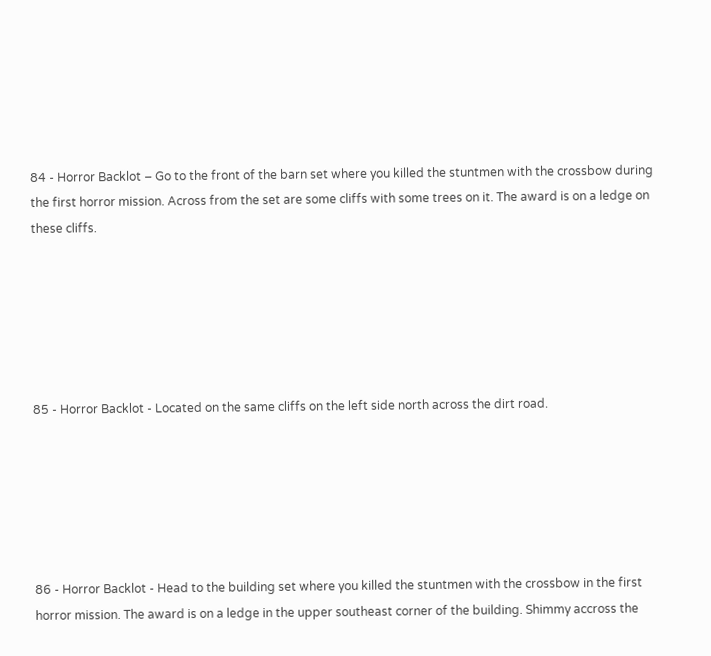84 - Horror Backlot – Go to the front of the barn set where you killed the stuntmen with the crossbow during the first horror mission. Across from the set are some cliffs with some trees on it. The award is on a ledge on these cliffs.






85 - Horror Backlot - Located on the same cliffs on the left side north across the dirt road.






86 - Horror Backlot - Head to the building set where you killed the stuntmen with the crossbow in the first horror mission. The award is on a ledge in the upper southeast corner of the building. Shimmy accross the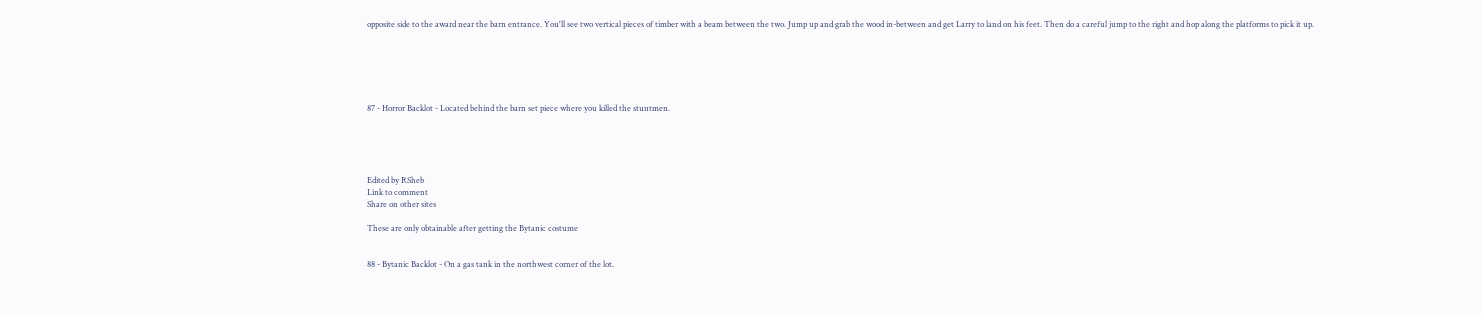opposite side to the award near the barn entrance. You'll see two vertical pieces of timber with a beam between the two. Jump up and grab the wood in-between and get Larry to land on his feet. Then do a careful jump to the right and hop along the platforms to pick it up.






87 - Horror Backlot - Located behind the barn set piece where you killed the stuntmen.





Edited by RSheb
Link to comment
Share on other sites

These are only obtainable after getting the Bytanic costume


88 - Bytanic Backlot - On a gas tank in the northwest corner of the lot.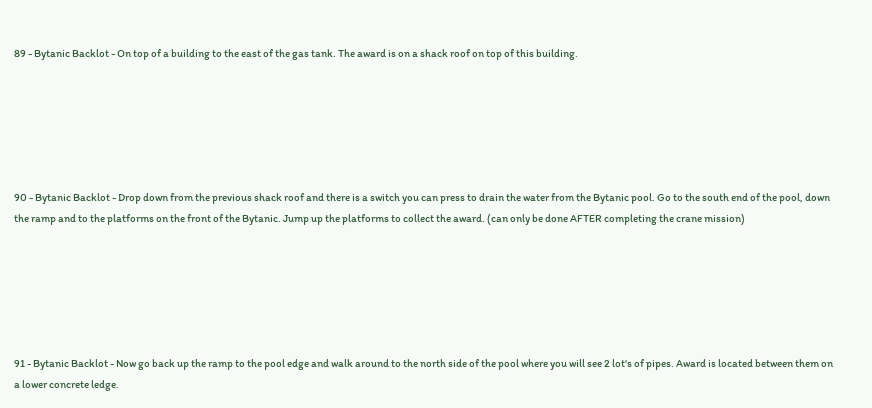89 - Bytanic Backlot - On top of a building to the east of the gas tank. The award is on a shack roof on top of this building.






90 - Bytanic Backlot - Drop down from the previous shack roof and there is a switch you can press to drain the water from the Bytanic pool. Go to the south end of the pool, down the ramp and to the platforms on the front of the Bytanic. Jump up the platforms to collect the award. (can only be done AFTER completing the crane mission)






91 - Bytanic Backlot - Now go back up the ramp to the pool edge and walk around to the north side of the pool where you will see 2 lot's of pipes. Award is located between them on a lower concrete ledge.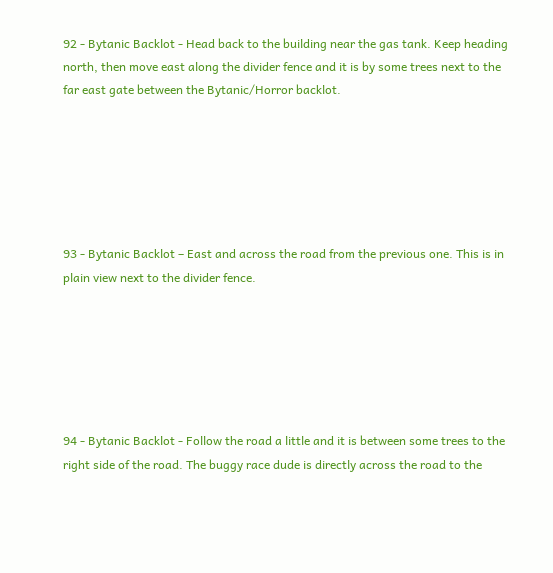92 - Bytanic Backlot - Head back to the building near the gas tank. Keep heading north, then move east along the divider fence and it is by some trees next to the far east gate between the Bytanic/Horror backlot.






93 - Bytanic Backlot – East and across the road from the previous one. This is in plain view next to the divider fence.






94 - Bytanic Backlot - Follow the road a little and it is between some trees to the right side of the road. The buggy race dude is directly across the road to the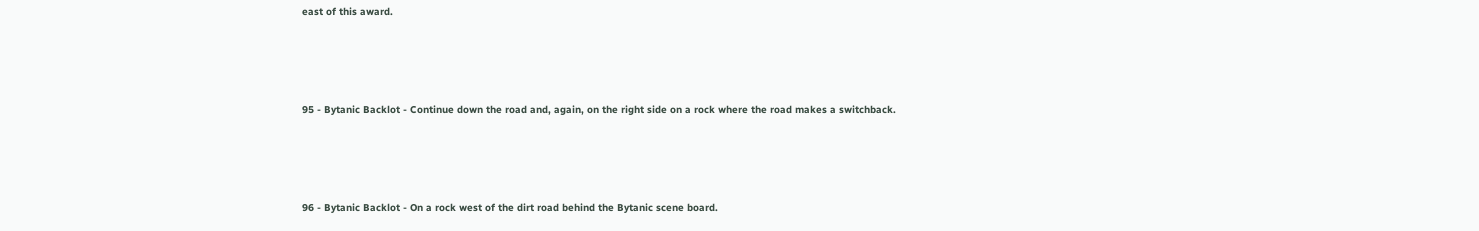east of this award.






95 - Bytanic Backlot - Continue down the road and, again, on the right side on a rock where the road makes a switchback.






96 - Bytanic Backlot - On a rock west of the dirt road behind the Bytanic scene board.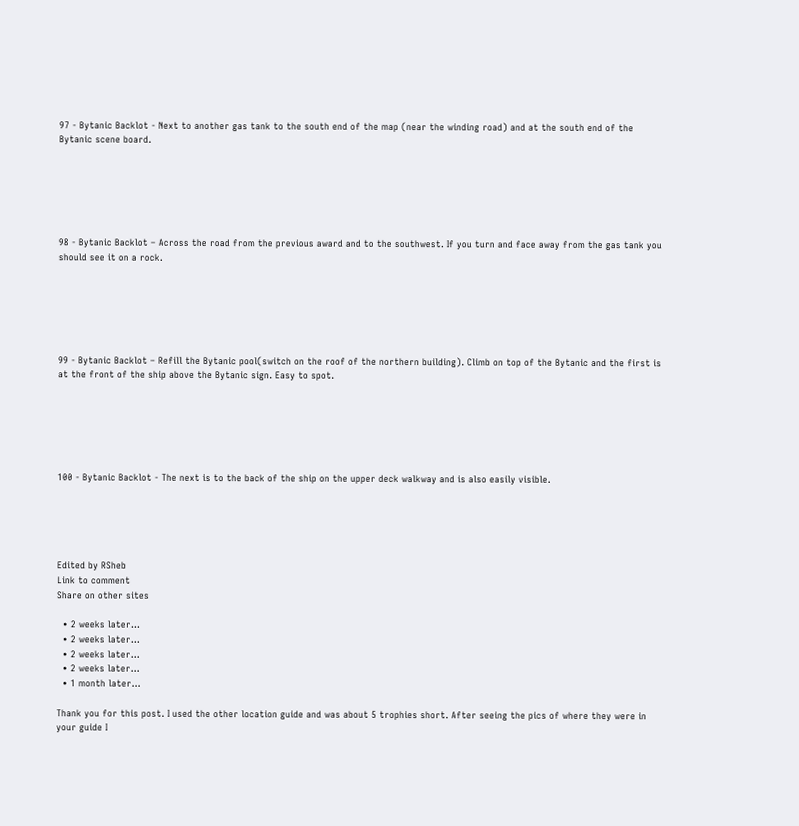97 - Bytanic Backlot - Next to another gas tank to the south end of the map (near the winding road) and at the south end of the Bytanic scene board.






98 - Bytanic Backlot – Across the road from the previous award and to the southwest. If you turn and face away from the gas tank you should see it on a rock.






99 - Bytanic Backlot – Refill the Bytanic pool(switch on the roof of the northern building). Climb on top of the Bytanic and the first is at the front of the ship above the Bytanic sign. Easy to spot.






100 - Bytanic Backlot - The next is to the back of the ship on the upper deck walkway and is also easily visible.





Edited by RSheb
Link to comment
Share on other sites

  • 2 weeks later...
  • 2 weeks later...
  • 2 weeks later...
  • 2 weeks later...
  • 1 month later...

Thank you for this post. I used the other location guide and was about 5 trophies short. After seeing the pics of where they were in your guide I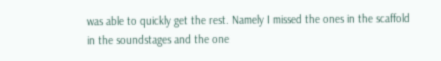was able to quickly get the rest. Namely I missed the ones in the scaffold in the soundstages and the one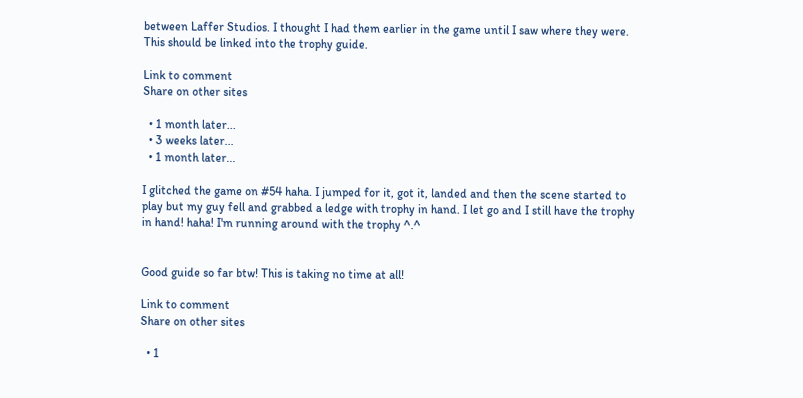between Laffer Studios. I thought I had them earlier in the game until I saw where they were. This should be linked into the trophy guide.

Link to comment
Share on other sites

  • 1 month later...
  • 3 weeks later...
  • 1 month later...

I glitched the game on #54 haha. I jumped for it, got it, landed and then the scene started to play but my guy fell and grabbed a ledge with trophy in hand. I let go and I still have the trophy in hand! haha! I'm running around with the trophy ^.^


Good guide so far btw! This is taking no time at all!

Link to comment
Share on other sites

  • 1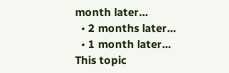month later...
  • 2 months later...
  • 1 month later...
This topic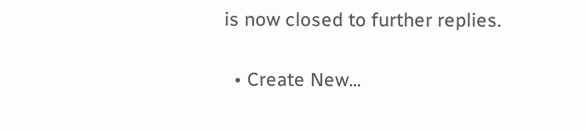is now closed to further replies.

  • Create New...